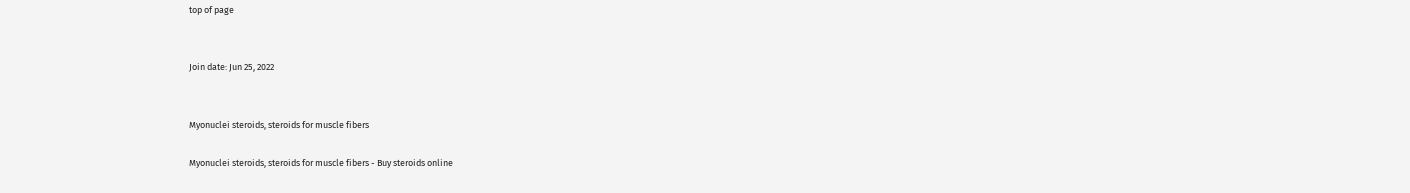top of page


Join date: Jun 25, 2022


Myonuclei steroids, steroids for muscle fibers

Myonuclei steroids, steroids for muscle fibers - Buy steroids online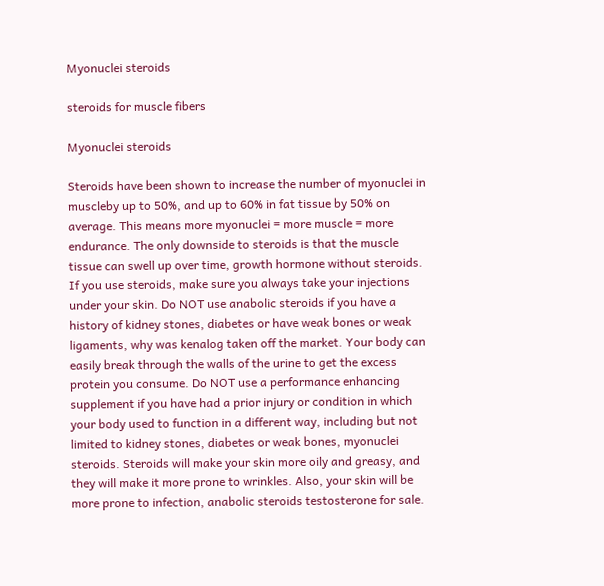Myonuclei steroids

steroids for muscle fibers

Myonuclei steroids

Steroids have been shown to increase the number of myonuclei in muscleby up to 50%, and up to 60% in fat tissue by 50% on average. This means more myonuclei = more muscle = more endurance. The only downside to steroids is that the muscle tissue can swell up over time, growth hormone without steroids. If you use steroids, make sure you always take your injections under your skin. Do NOT use anabolic steroids if you have a history of kidney stones, diabetes or have weak bones or weak ligaments, why was kenalog taken off the market. Your body can easily break through the walls of the urine to get the excess protein you consume. Do NOT use a performance enhancing supplement if you have had a prior injury or condition in which your body used to function in a different way, including but not limited to kidney stones, diabetes or weak bones, myonuclei steroids. Steroids will make your skin more oily and greasy, and they will make it more prone to wrinkles. Also, your skin will be more prone to infection, anabolic steroids testosterone for sale.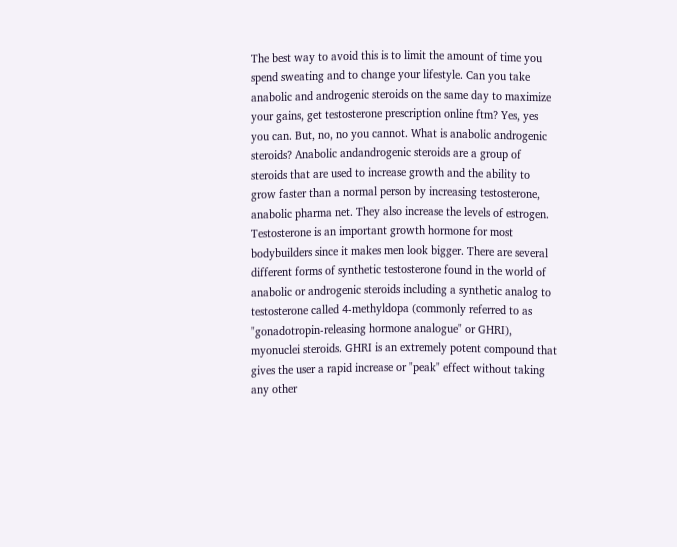The best way to avoid this is to limit the amount of time you spend sweating and to change your lifestyle. Can you take anabolic and androgenic steroids on the same day to maximize your gains, get testosterone prescription online ftm? Yes, yes you can. But, no, no you cannot. What is anabolic androgenic steroids? Anabolic andandrogenic steroids are a group of steroids that are used to increase growth and the ability to grow faster than a normal person by increasing testosterone, anabolic pharma net. They also increase the levels of estrogen. Testosterone is an important growth hormone for most bodybuilders since it makes men look bigger. There are several different forms of synthetic testosterone found in the world of anabolic or androgenic steroids including a synthetic analog to testosterone called 4-methyldopa (commonly referred to as "gonadotropin-releasing hormone analogue" or GHRI), myonuclei steroids. GHRI is an extremely potent compound that gives the user a rapid increase or "peak" effect without taking any other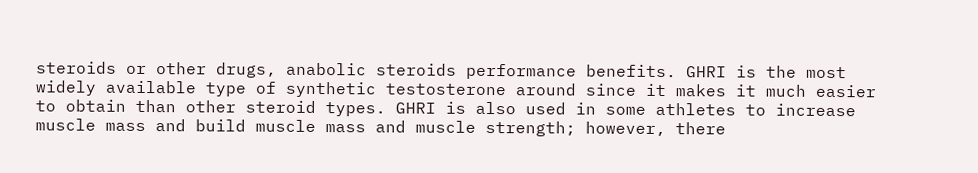steroids or other drugs, anabolic steroids performance benefits. GHRI is the most widely available type of synthetic testosterone around since it makes it much easier to obtain than other steroid types. GHRI is also used in some athletes to increase muscle mass and build muscle mass and muscle strength; however, there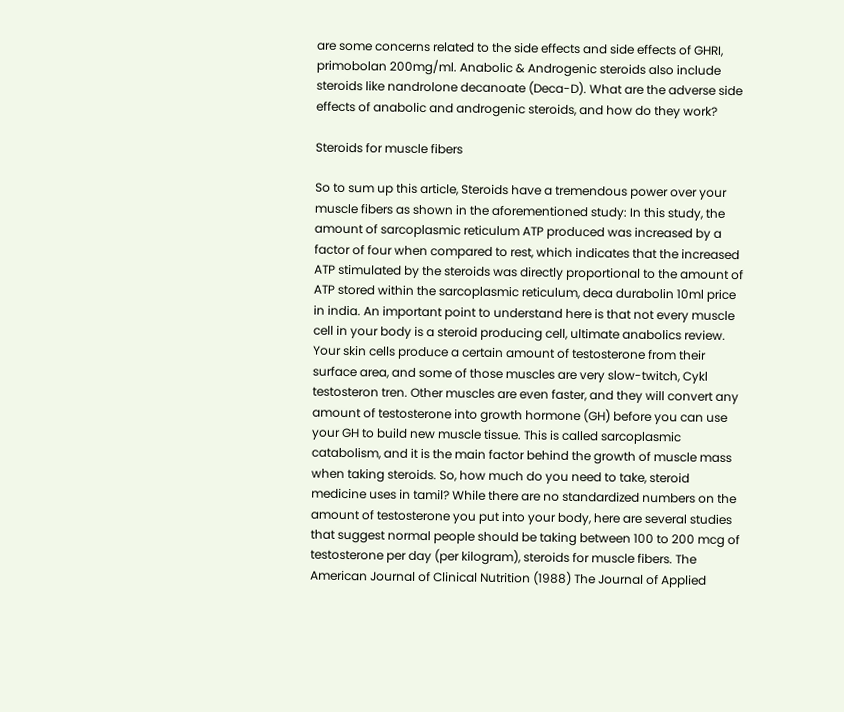are some concerns related to the side effects and side effects of GHRI, primobolan 200mg/ml. Anabolic & Androgenic steroids also include steroids like nandrolone decanoate (Deca-D). What are the adverse side effects of anabolic and androgenic steroids, and how do they work?

Steroids for muscle fibers

So to sum up this article, Steroids have a tremendous power over your muscle fibers as shown in the aforementioned study: In this study, the amount of sarcoplasmic reticulum ATP produced was increased by a factor of four when compared to rest, which indicates that the increased ATP stimulated by the steroids was directly proportional to the amount of ATP stored within the sarcoplasmic reticulum, deca durabolin 10ml price in india. An important point to understand here is that not every muscle cell in your body is a steroid producing cell, ultimate anabolics review. Your skin cells produce a certain amount of testosterone from their surface area, and some of those muscles are very slow-twitch, Cykl testosteron tren. Other muscles are even faster, and they will convert any amount of testosterone into growth hormone (GH) before you can use your GH to build new muscle tissue. This is called sarcoplasmic catabolism, and it is the main factor behind the growth of muscle mass when taking steroids. So, how much do you need to take, steroid medicine uses in tamil? While there are no standardized numbers on the amount of testosterone you put into your body, here are several studies that suggest normal people should be taking between 100 to 200 mcg of testosterone per day (per kilogram), steroids for muscle fibers. The American Journal of Clinical Nutrition (1988) The Journal of Applied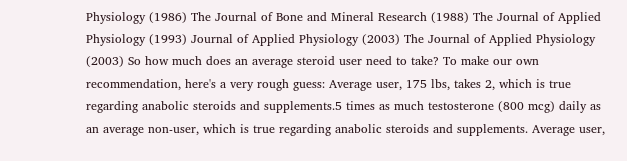Physiology (1986) The Journal of Bone and Mineral Research (1988) The Journal of Applied Physiology (1993) Journal of Applied Physiology (2003) The Journal of Applied Physiology (2003) So how much does an average steroid user need to take? To make our own recommendation, here's a very rough guess: Average user, 175 lbs, takes 2, which is true regarding anabolic steroids and supplements.5 times as much testosterone (800 mcg) daily as an average non-user, which is true regarding anabolic steroids and supplements. Average user,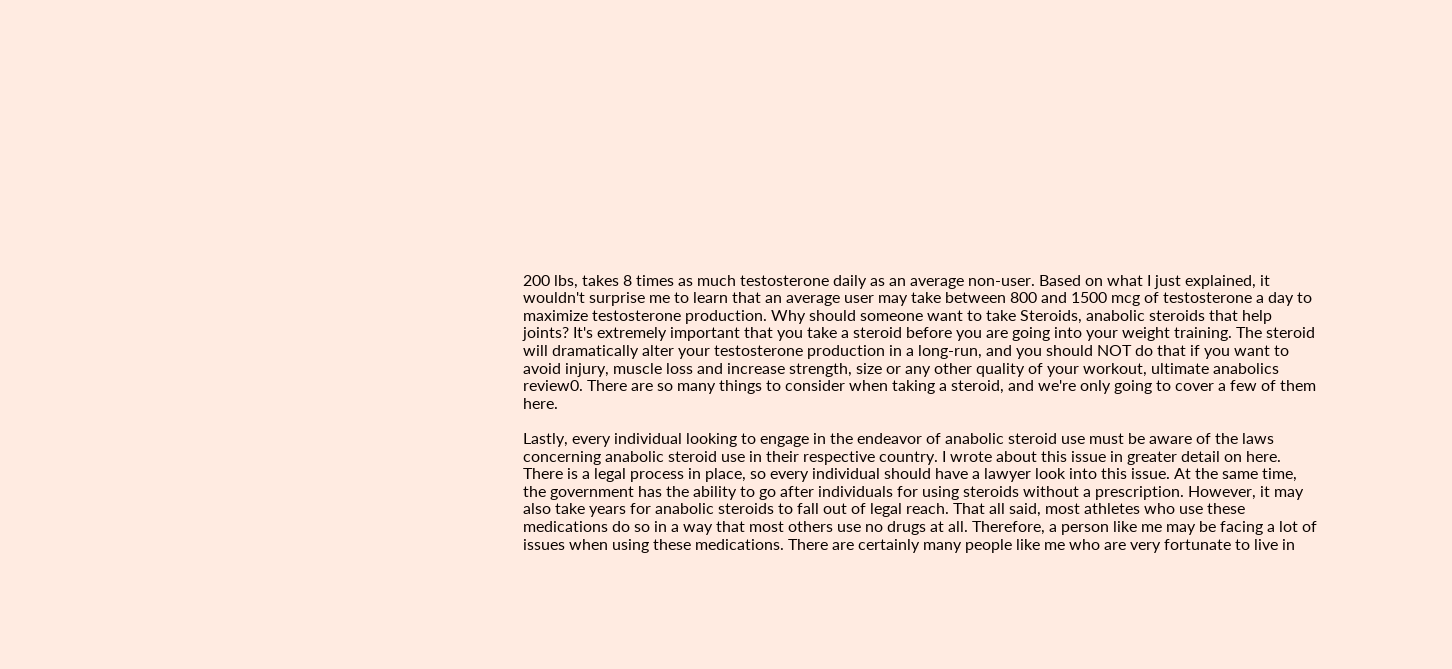200 lbs, takes 8 times as much testosterone daily as an average non-user. Based on what I just explained, it wouldn't surprise me to learn that an average user may take between 800 and 1500 mcg of testosterone a day to maximize testosterone production. Why should someone want to take Steroids, anabolic steroids that help joints? It's extremely important that you take a steroid before you are going into your weight training. The steroid will dramatically alter your testosterone production in a long-run, and you should NOT do that if you want to avoid injury, muscle loss and increase strength, size or any other quality of your workout, ultimate anabolics review0. There are so many things to consider when taking a steroid, and we're only going to cover a few of them here.

Lastly, every individual looking to engage in the endeavor of anabolic steroid use must be aware of the laws concerning anabolic steroid use in their respective country. I wrote about this issue in greater detail on here. There is a legal process in place, so every individual should have a lawyer look into this issue. At the same time, the government has the ability to go after individuals for using steroids without a prescription. However, it may also take years for anabolic steroids to fall out of legal reach. That all said, most athletes who use these medications do so in a way that most others use no drugs at all. Therefore, a person like me may be facing a lot of issues when using these medications. There are certainly many people like me who are very fortunate to live in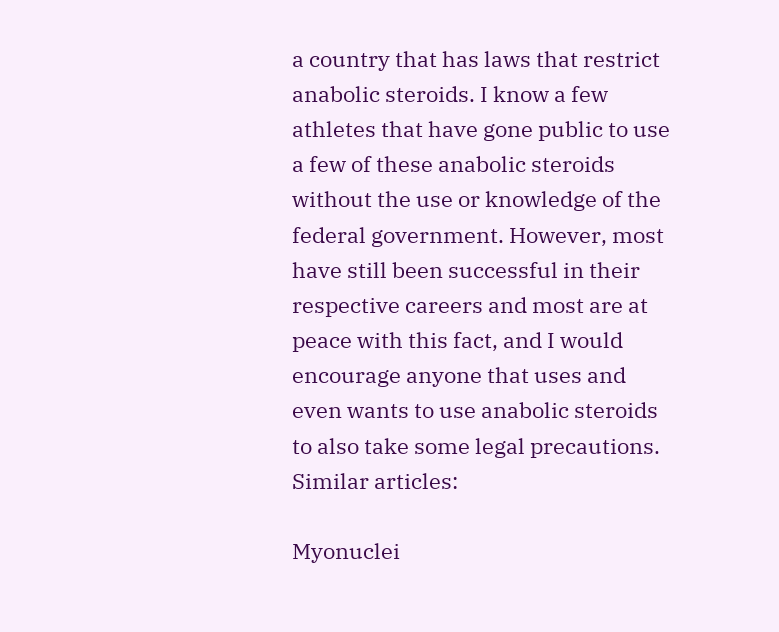a country that has laws that restrict anabolic steroids. I know a few athletes that have gone public to use a few of these anabolic steroids without the use or knowledge of the federal government. However, most have still been successful in their respective careers and most are at peace with this fact, and I would encourage anyone that uses and even wants to use anabolic steroids to also take some legal precautions. Similar articles:

Myonuclei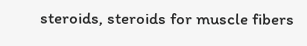steroids, steroids for muscle fibers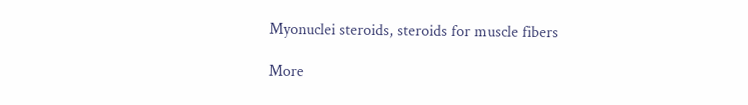Myonuclei steroids, steroids for muscle fibers

More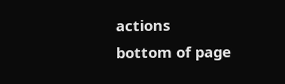actions
bottom of page